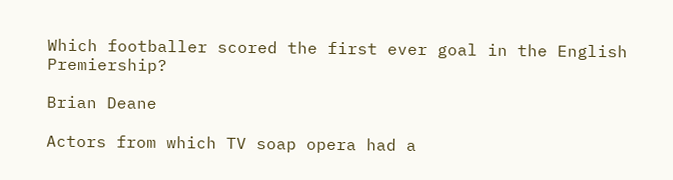Which footballer scored the first ever goal in the English Premiership?

Brian Deane

Actors from which TV soap opera had a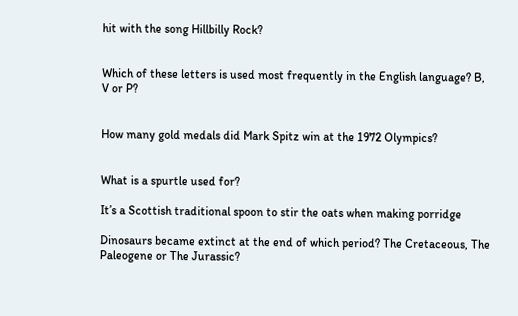hit with the song Hillbilly Rock?


Which of these letters is used most frequently in the English language? B, V or P?


How many gold medals did Mark Spitz win at the 1972 Olympics?


What is a spurtle used for?

It’s a Scottish traditional spoon to stir the oats when making porridge

Dinosaurs became extinct at the end of which period? The Cretaceous, The Paleogene or The Jurassic?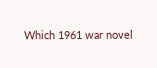Which 1961 war novel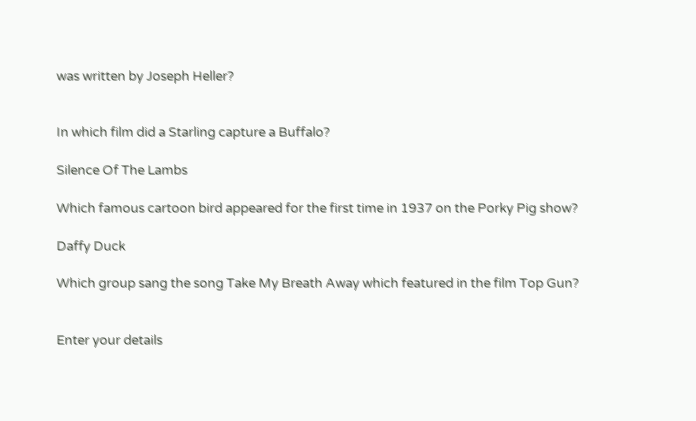was written by Joseph Heller?


In which film did a Starling capture a Buffalo?

Silence Of The Lambs

Which famous cartoon bird appeared for the first time in 1937 on the Porky Pig show?

Daffy Duck

Which group sang the song Take My Breath Away which featured in the film Top Gun?


Enter your details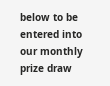below to be entered into our monthly prize draw